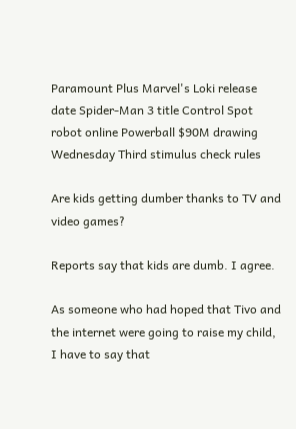Paramount Plus Marvel's Loki release date Spider-Man 3 title Control Spot robot online Powerball $90M drawing Wednesday Third stimulus check rules

Are kids getting dumber thanks to TV and video games?

Reports say that kids are dumb. I agree.

As someone who had hoped that Tivo and the internet were going to raise my child, I have to say that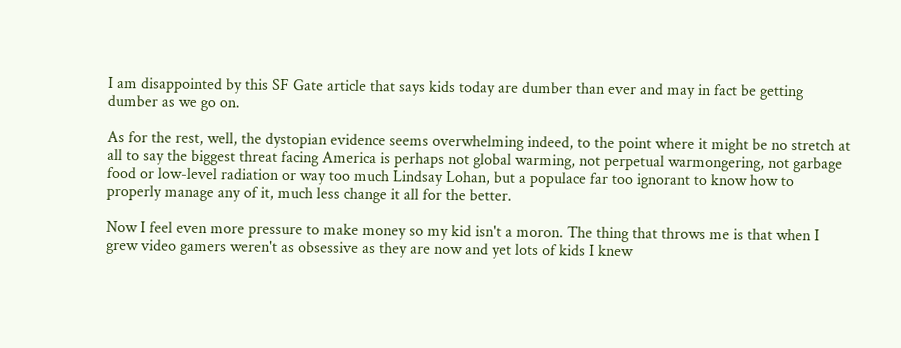I am disappointed by this SF Gate article that says kids today are dumber than ever and may in fact be getting dumber as we go on.

As for the rest, well, the dystopian evidence seems overwhelming indeed, to the point where it might be no stretch at all to say the biggest threat facing America is perhaps not global warming, not perpetual warmongering, not garbage food or low-level radiation or way too much Lindsay Lohan, but a populace far too ignorant to know how to properly manage any of it, much less change it all for the better.

Now I feel even more pressure to make money so my kid isn't a moron. The thing that throws me is that when I grew video gamers weren't as obsessive as they are now and yet lots of kids I knew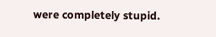were completely stupid.